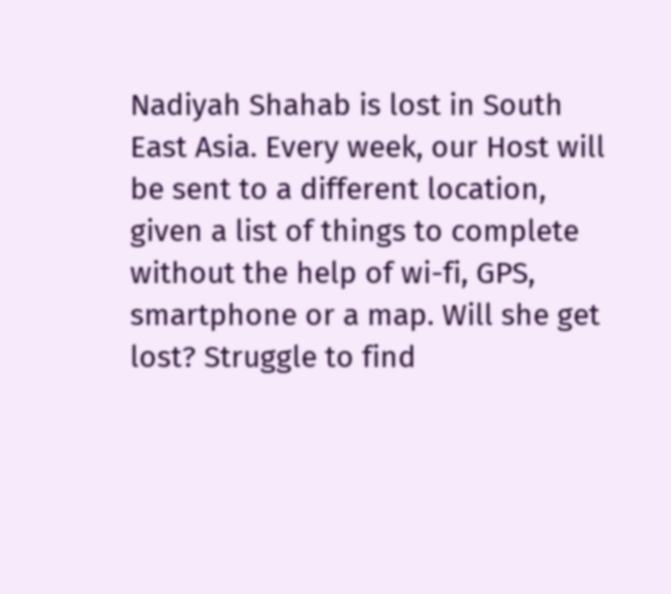Nadiyah Shahab is lost in South East Asia. Every week, our Host will be sent to a different location, given a list of things to complete without the help of wi-fi, GPS, smartphone or a map. Will she get lost? Struggle to find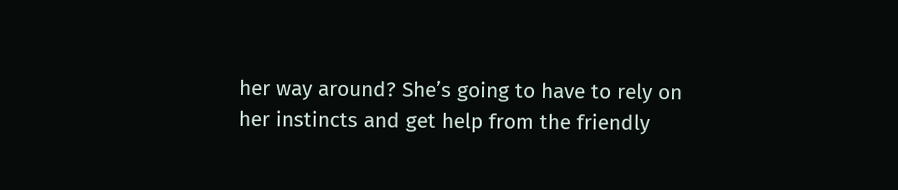her way around? She’s going to have to rely on her instincts and get help from the friendly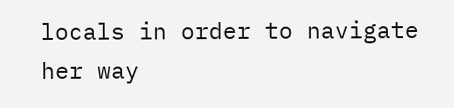locals in order to navigate her way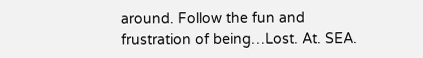around. Follow the fun and frustration of being…Lost. At. SEA.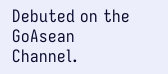Debuted on the GoAsean Channel.